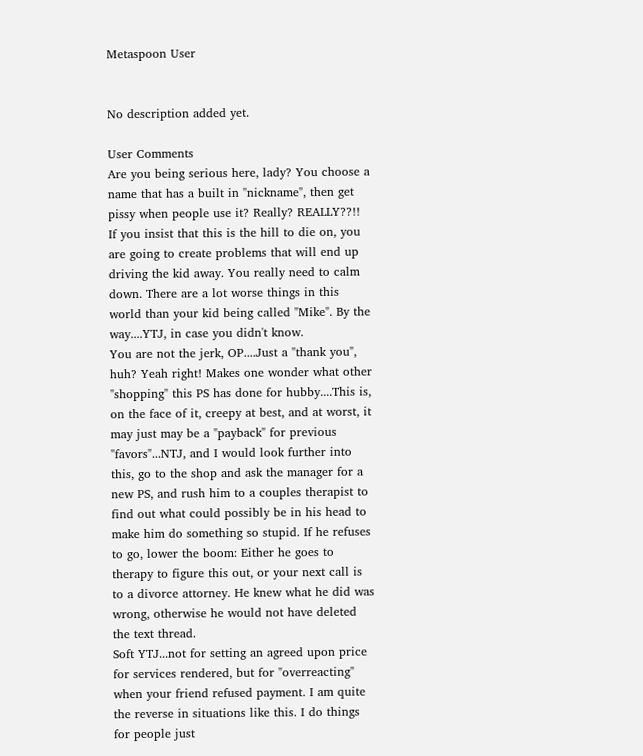Metaspoon User


No description added yet.

User Comments
Are you being serious here, lady? You choose a name that has a built in "nickname", then get pissy when people use it? Really? REALLY??!! If you insist that this is the hill to die on, you are going to create problems that will end up driving the kid away. You really need to calm down. There are a lot worse things in this world than your kid being called "Mike". By the way....YTJ, in case you didn't know.
You are not the jerk, OP....Just a "thank you", huh? Yeah right! Makes one wonder what other "shopping" this PS has done for hubby....This is, on the face of it, creepy at best, and at worst, it may just may be a "payback" for previous "favors"...NTJ, and I would look further into this, go to the shop and ask the manager for a new PS, and rush him to a couples therapist to find out what could possibly be in his head to make him do something so stupid. If he refuses to go, lower the boom: Either he goes to therapy to figure this out, or your next call is to a divorce attorney. He knew what he did was wrong, otherwise he would not have deleted the text thread.
Soft YTJ...not for setting an agreed upon price for services rendered, but for "overreacting" when your friend refused payment. I am quite the reverse in situations like this. I do things for people just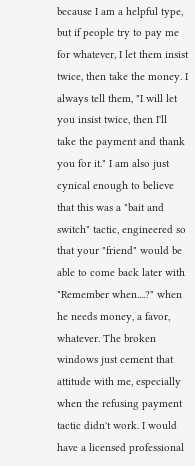because I am a helpful type, but if people try to pay me for whatever, I let them insist twice, then take the money. I always tell them, "I will let you insist twice, then I'll take the payment and thank you for it." I am also just cynical enough to believe that this was a "bait and switch" tactic, engineered so that your "friend" would be able to come back later with "Remember when....?" when he needs money, a favor, whatever. The broken windows just cement that attitude with me, especially when the refusing payment tactic didn't work. I would have a licensed professional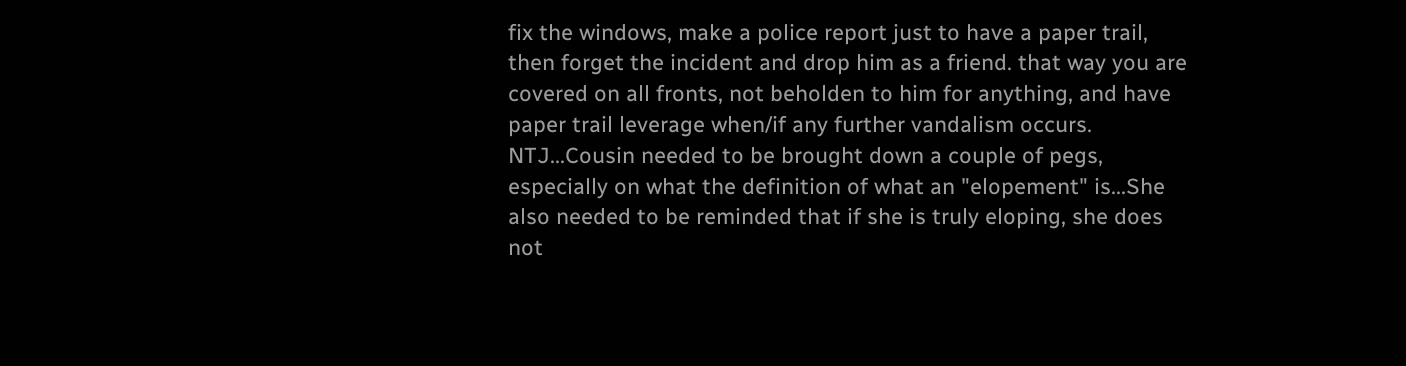fix the windows, make a police report just to have a paper trail, then forget the incident and drop him as a friend. that way you are covered on all fronts, not beholden to him for anything, and have paper trail leverage when/if any further vandalism occurs.
NTJ...Cousin needed to be brought down a couple of pegs, especially on what the definition of what an "elopement" is...She also needed to be reminded that if she is truly eloping, she does not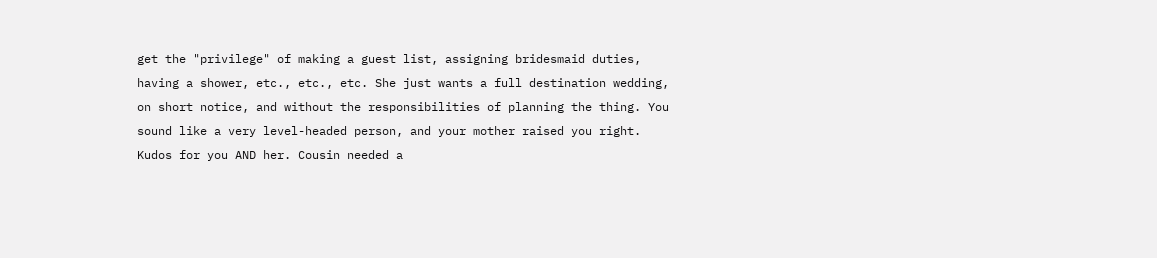get the "privilege" of making a guest list, assigning bridesmaid duties, having a shower, etc., etc., etc. She just wants a full destination wedding, on short notice, and without the responsibilities of planning the thing. You sound like a very level-headed person, and your mother raised you right. Kudos for you AND her. Cousin needed a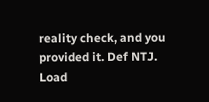reality check, and you provided it. Def NTJ.
Load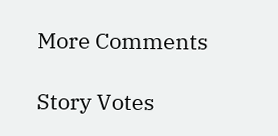More Comments

Story Votes